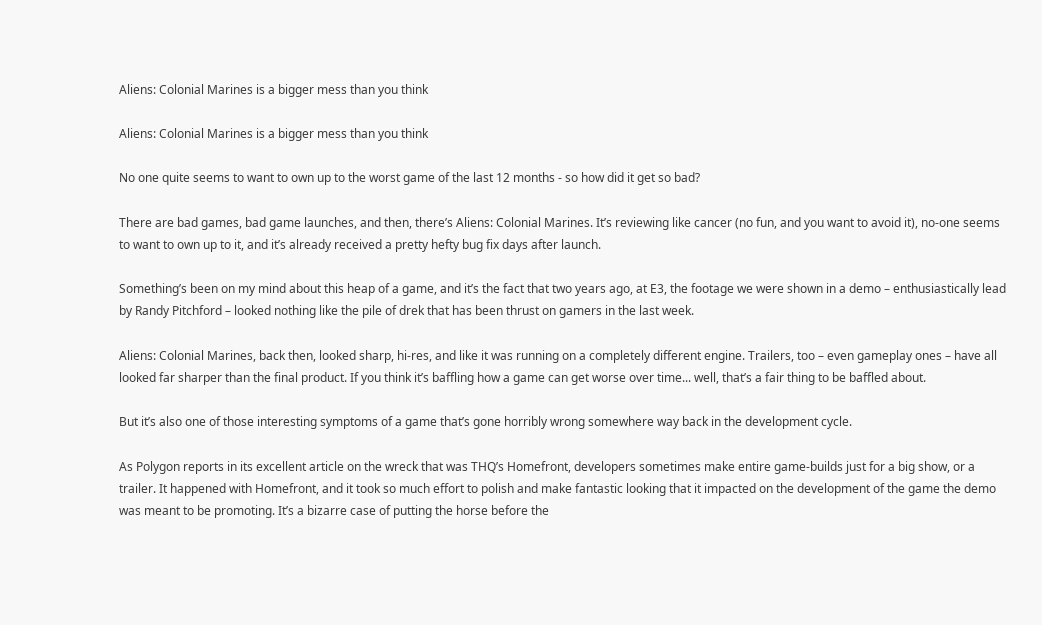Aliens: Colonial Marines is a bigger mess than you think

Aliens: Colonial Marines is a bigger mess than you think

No one quite seems to want to own up to the worst game of the last 12 months - so how did it get so bad?

There are bad games, bad game launches, and then, there’s Aliens: Colonial Marines. It’s reviewing like cancer (no fun, and you want to avoid it), no-one seems to want to own up to it, and it’s already received a pretty hefty bug fix days after launch.

Something’s been on my mind about this heap of a game, and it’s the fact that two years ago, at E3, the footage we were shown in a demo – enthusiastically lead by Randy Pitchford – looked nothing like the pile of drek that has been thrust on gamers in the last week.

Aliens: Colonial Marines, back then, looked sharp, hi-res, and like it was running on a completely different engine. Trailers, too – even gameplay ones – have all looked far sharper than the final product. If you think it’s baffling how a game can get worse over time... well, that’s a fair thing to be baffled about.

But it’s also one of those interesting symptoms of a game that’s gone horribly wrong somewhere way back in the development cycle.

As Polygon reports in its excellent article on the wreck that was THQ’s Homefront, developers sometimes make entire game-builds just for a big show, or a trailer. It happened with Homefront, and it took so much effort to polish and make fantastic looking that it impacted on the development of the game the demo was meant to be promoting. It’s a bizarre case of putting the horse before the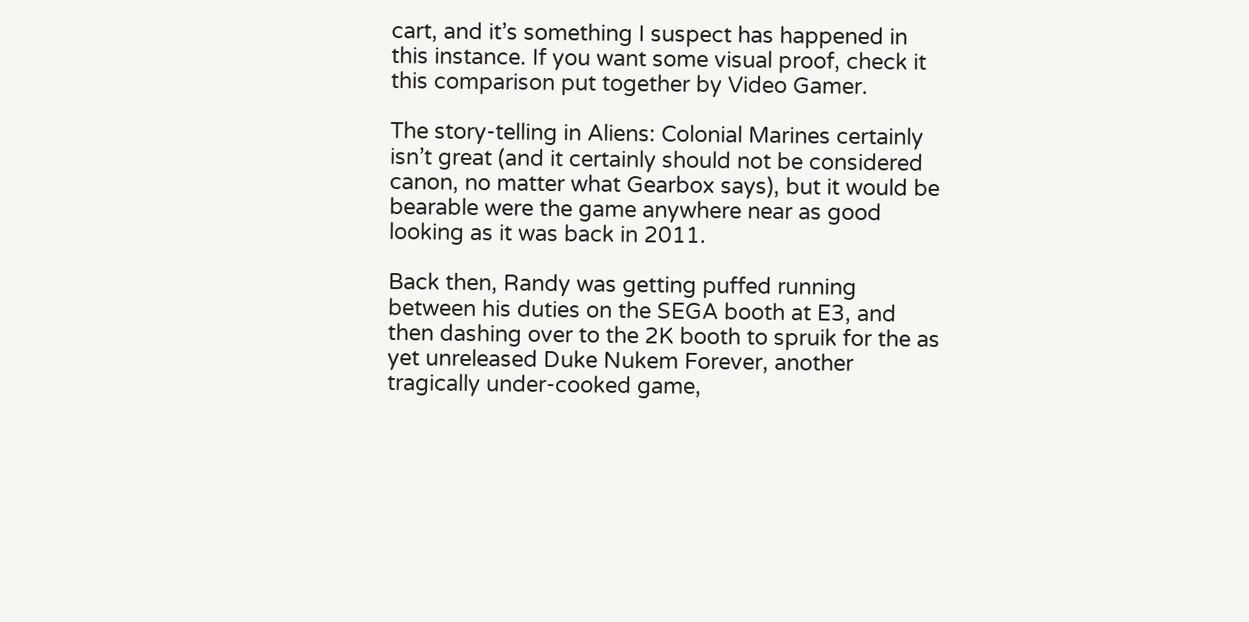cart, and it’s something I suspect has happened in this instance. If you want some visual proof, check it this comparison put together by Video Gamer.

The story-telling in Aliens: Colonial Marines certainly isn’t great (and it certainly should not be considered canon, no matter what Gearbox says), but it would be bearable were the game anywhere near as good looking as it was back in 2011.

Back then, Randy was getting puffed running between his duties on the SEGA booth at E3, and then dashing over to the 2K booth to spruik for the as yet unreleased Duke Nukem Forever, another tragically under-cooked game,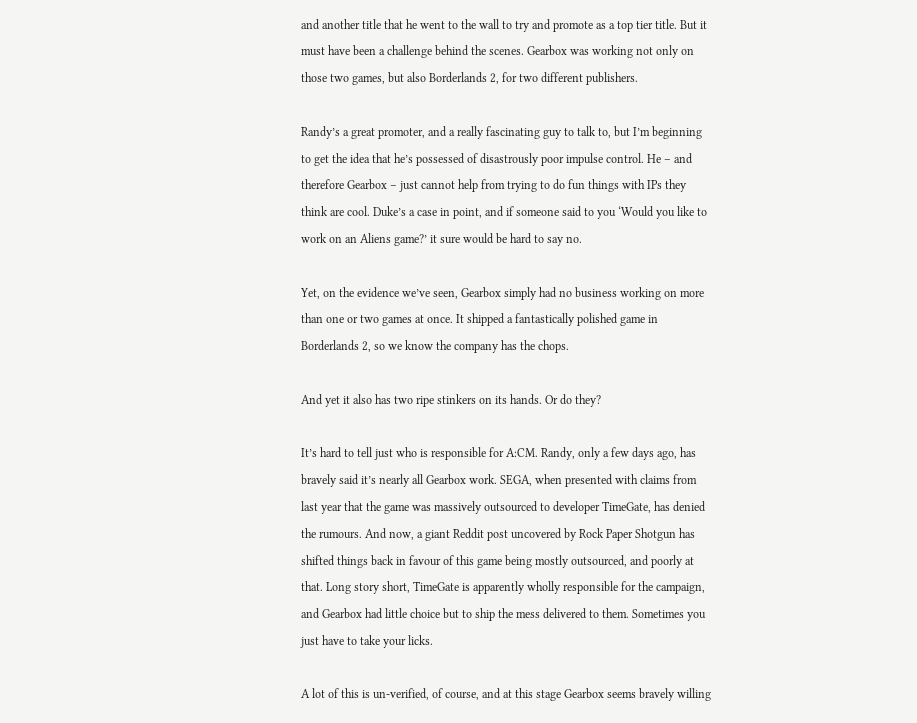and another title that he went to the wall to try and promote as a top tier title. But it must have been a challenge behind the scenes. Gearbox was working not only on those two games, but also Borderlands 2, for two different publishers.

Randy’s a great promoter, and a really fascinating guy to talk to, but I’m beginning to get the idea that he’s possessed of disastrously poor impulse control. He – and therefore Gearbox – just cannot help from trying to do fun things with IPs they think are cool. Duke’s a case in point, and if someone said to you ‘Would you like to work on an Aliens game?’ it sure would be hard to say no.

Yet, on the evidence we’ve seen, Gearbox simply had no business working on more than one or two games at once. It shipped a fantastically polished game in Borderlands 2, so we know the company has the chops.

And yet it also has two ripe stinkers on its hands. Or do they?

It’s hard to tell just who is responsible for A:CM. Randy, only a few days ago, has bravely said it’s nearly all Gearbox work. SEGA, when presented with claims from last year that the game was massively outsourced to developer TimeGate, has denied the rumours. And now, a giant Reddit post uncovered by Rock Paper Shotgun has shifted things back in favour of this game being mostly outsourced, and poorly at that. Long story short, TimeGate is apparently wholly responsible for the campaign, and Gearbox had little choice but to ship the mess delivered to them. Sometimes you just have to take your licks.

A lot of this is un-verified, of course, and at this stage Gearbox seems bravely willing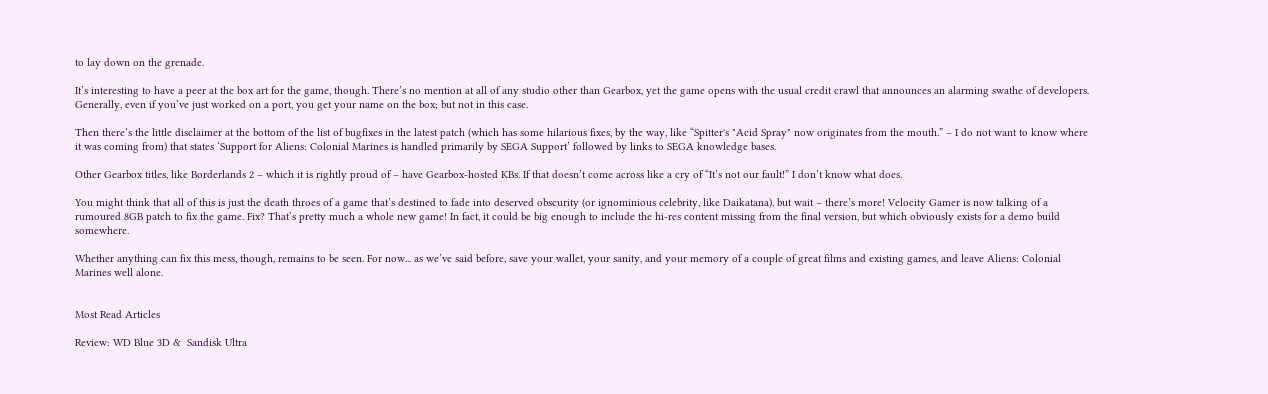to lay down on the grenade.

It’s interesting to have a peer at the box art for the game, though. There’s no mention at all of any studio other than Gearbox, yet the game opens with the usual credit crawl that announces an alarming swathe of developers. Generally, even if you’ve just worked on a port, you get your name on the box; but not in this case.

Then there’s the little disclaimer at the bottom of the list of bugfixes in the latest patch (which has some hilarious fixes, by the way, like “Spitter's "Acid Spray" now originates from the mouth.” – I do not want to know where it was coming from) that states ‘Support for Aliens: Colonial Marines is handled primarily by SEGA Support’ followed by links to SEGA knowledge bases.

Other Gearbox titles, like Borderlands 2 – which it is rightly proud of – have Gearbox-hosted KBs. If that doesn’t come across like a cry of “It’s not our fault!” I don’t know what does.

You might think that all of this is just the death throes of a game that’s destined to fade into deserved obscurity (or ignominious celebrity, like Daikatana), but wait – there’s more! Velocity Gamer is now talking of a rumoured 8GB patch to fix the game. Fix? That’s pretty much a whole new game! In fact, it could be big enough to include the hi-res content missing from the final version, but which obviously exists for a demo build somewhere.

Whether anything can fix this mess, though, remains to be seen. For now... as we’ve said before, save your wallet, your sanity, and your memory of a couple of great films and existing games, and leave Aliens: Colonial Marines well alone.


Most Read Articles

Review: WD Blue 3D &  Sandisk Ultra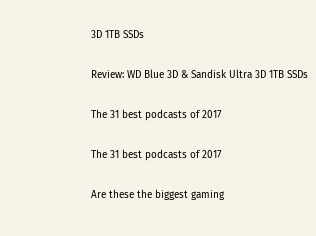3D 1TB SSDs

Review: WD Blue 3D & Sandisk Ultra 3D 1TB SSDs

The 31 best podcasts of 2017

The 31 best podcasts of 2017

Are these the biggest gaming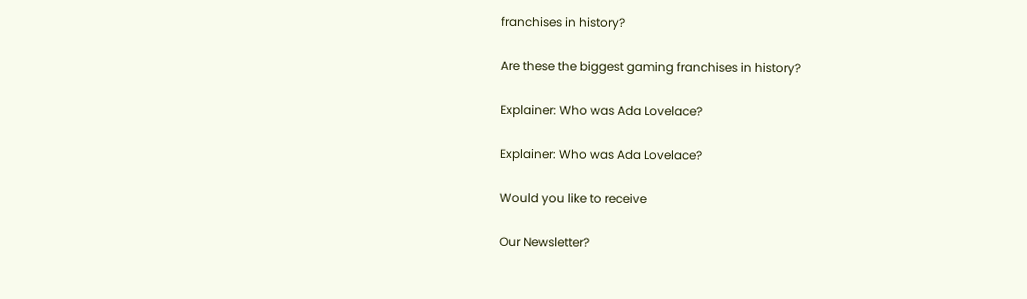franchises in history?

Are these the biggest gaming franchises in history?

Explainer: Who was Ada Lovelace?

Explainer: Who was Ada Lovelace?

Would you like to receive

Our Newsletter?